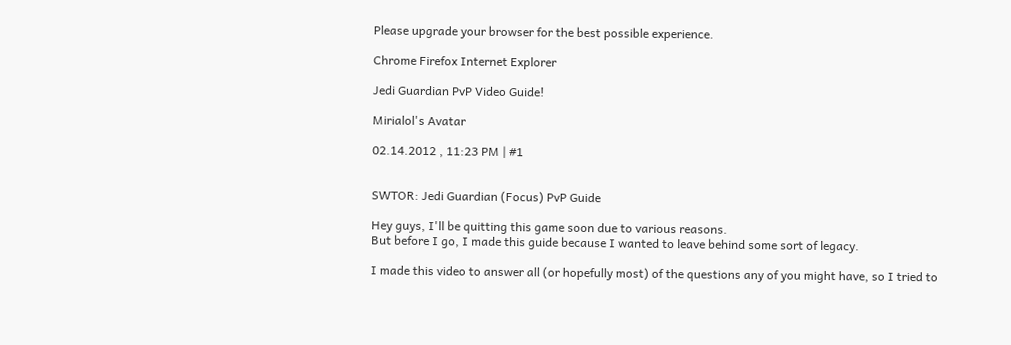Please upgrade your browser for the best possible experience.

Chrome Firefox Internet Explorer

Jedi Guardian PvP Video Guide!

Mirialol's Avatar

02.14.2012 , 11:23 PM | #1


SWTOR: Jedi Guardian (Focus) PvP Guide

Hey guys, I'll be quitting this game soon due to various reasons.
But before I go, I made this guide because I wanted to leave behind some sort of legacy.

I made this video to answer all (or hopefully most) of the questions any of you might have, so I tried to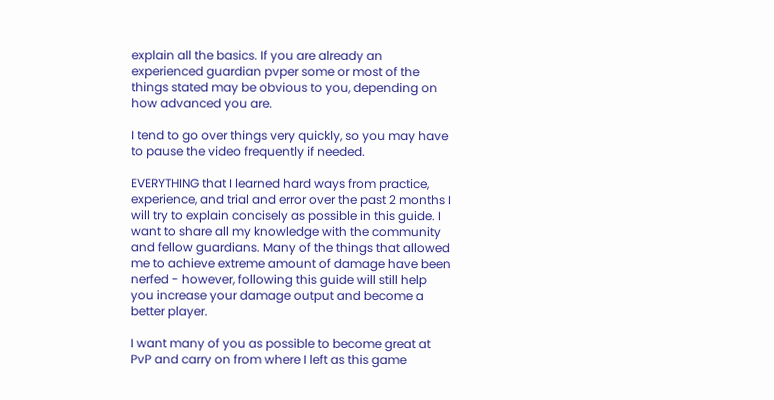explain all the basics. If you are already an experienced guardian pvper some or most of the things stated may be obvious to you, depending on how advanced you are.

I tend to go over things very quickly, so you may have to pause the video frequently if needed.

EVERYTHING that I learned hard ways from practice, experience, and trial and error over the past 2 months I will try to explain concisely as possible in this guide. I want to share all my knowledge with the community and fellow guardians. Many of the things that allowed me to achieve extreme amount of damage have been nerfed - however, following this guide will still help you increase your damage output and become a better player.

I want many of you as possible to become great at PvP and carry on from where I left as this game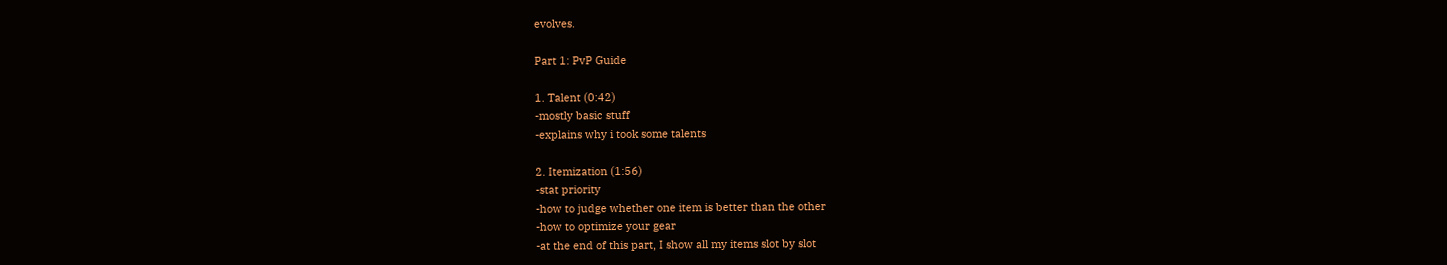evolves.

Part 1: PvP Guide

1. Talent (0:42)
-mostly basic stuff
-explains why i took some talents

2. Itemization (1:56)
-stat priority
-how to judge whether one item is better than the other
-how to optimize your gear
-at the end of this part, I show all my items slot by slot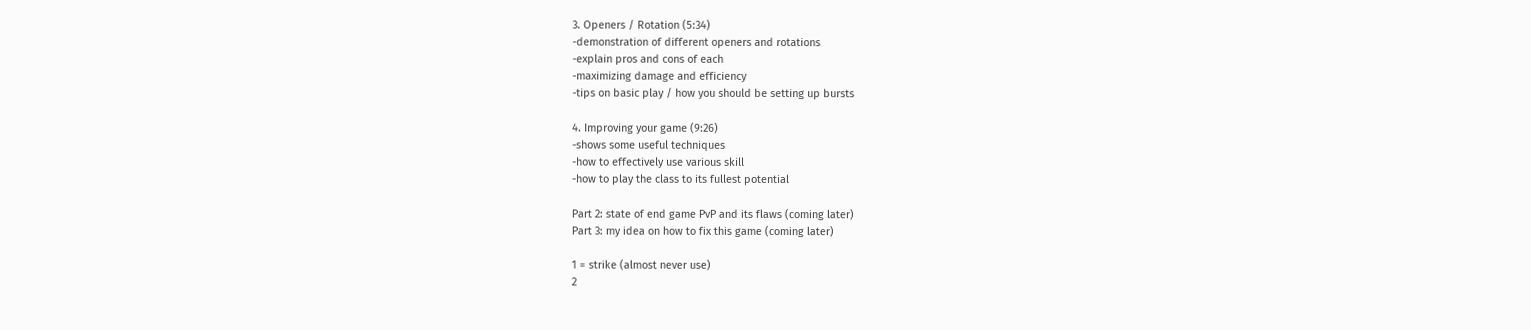3. Openers / Rotation (5:34)
-demonstration of different openers and rotations
-explain pros and cons of each
-maximizing damage and efficiency
-tips on basic play / how you should be setting up bursts

4. Improving your game (9:26)
-shows some useful techniques
-how to effectively use various skill
-how to play the class to its fullest potential

Part 2: state of end game PvP and its flaws (coming later)
Part 3: my idea on how to fix this game (coming later)

1 = strike (almost never use)
2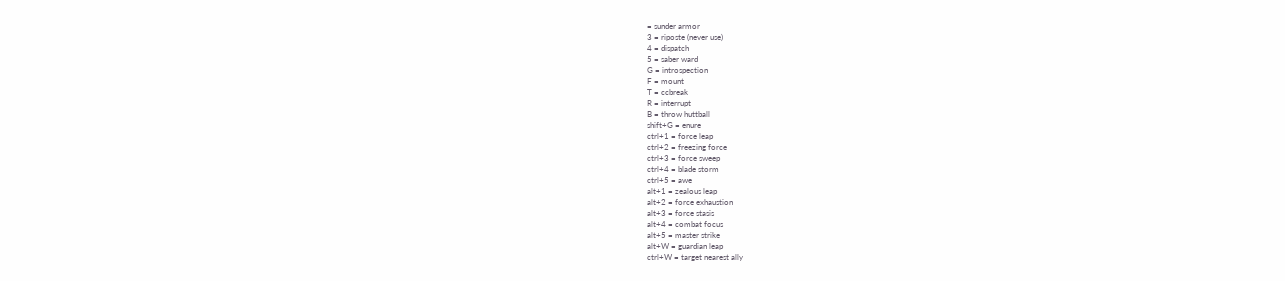= sunder armor
3 = riposte (never use)
4 = dispatch
5 = saber ward
G = introspection
F = mount
T = ccbreak
R = interrupt
B = throw huttball
shift+G = enure
ctrl+1 = force leap
ctrl+2 = freezing force
ctrl+3 = force sweep
ctrl+4 = blade storm
ctrl+5 = awe
alt+1 = zealous leap
alt+2 = force exhaustion
alt+3 = force stasis
alt+4 = combat focus
alt+5 = master strike
alt+W = guardian leap
ctrl+W = target nearest ally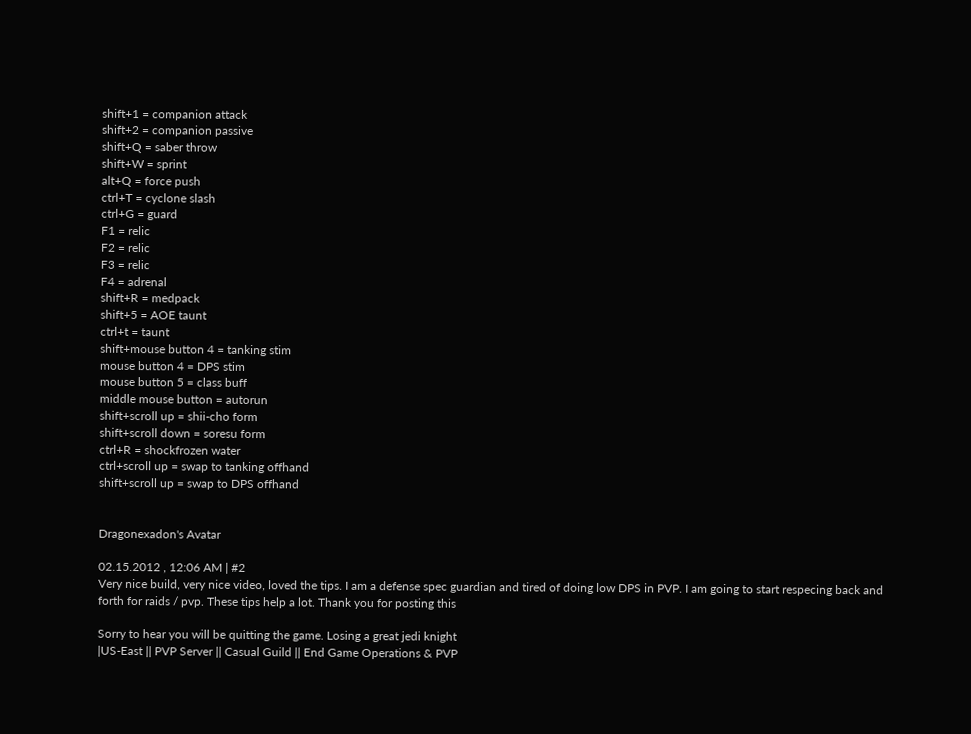shift+1 = companion attack
shift+2 = companion passive
shift+Q = saber throw
shift+W = sprint
alt+Q = force push
ctrl+T = cyclone slash
ctrl+G = guard
F1 = relic
F2 = relic
F3 = relic
F4 = adrenal
shift+R = medpack
shift+5 = AOE taunt
ctrl+t = taunt
shift+mouse button 4 = tanking stim
mouse button 4 = DPS stim
mouse button 5 = class buff
middle mouse button = autorun
shift+scroll up = shii-cho form
shift+scroll down = soresu form
ctrl+R = shockfrozen water
ctrl+scroll up = swap to tanking offhand
shift+scroll up = swap to DPS offhand


Dragonexadon's Avatar

02.15.2012 , 12:06 AM | #2
Very nice build, very nice video, loved the tips. I am a defense spec guardian and tired of doing low DPS in PVP. I am going to start respecing back and forth for raids / pvp. These tips help a lot. Thank you for posting this

Sorry to hear you will be quitting the game. Losing a great jedi knight
|US-East || PVP Server || Casual Guild || End Game Operations & PVP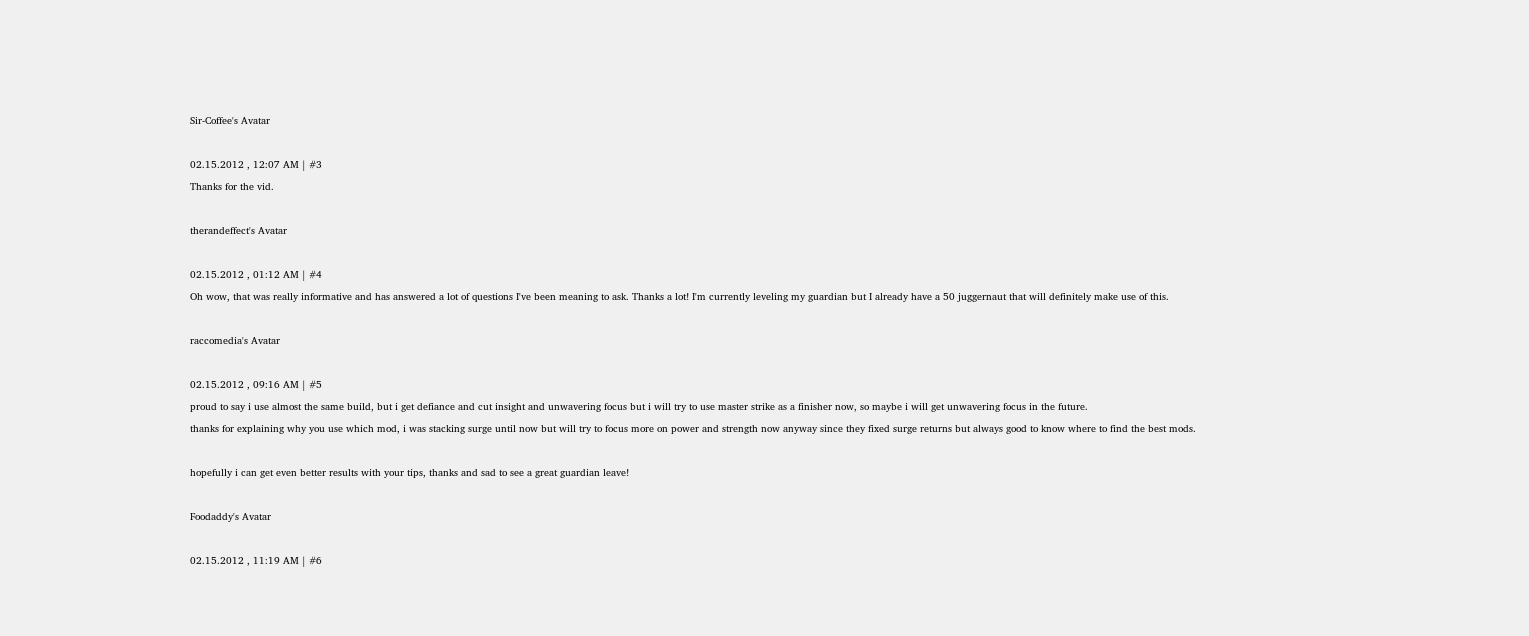Sir-Coffee's Avatar

02.15.2012 , 12:07 AM | #3
Thanks for the vid.

therandeffect's Avatar

02.15.2012 , 01:12 AM | #4
Oh wow, that was really informative and has answered a lot of questions I've been meaning to ask. Thanks a lot! I'm currently leveling my guardian but I already have a 50 juggernaut that will definitely make use of this.

raccomedia's Avatar

02.15.2012 , 09:16 AM | #5
proud to say i use almost the same build, but i get defiance and cut insight and unwavering focus but i will try to use master strike as a finisher now, so maybe i will get unwavering focus in the future.
thanks for explaining why you use which mod, i was stacking surge until now but will try to focus more on power and strength now anyway since they fixed surge returns but always good to know where to find the best mods.

hopefully i can get even better results with your tips, thanks and sad to see a great guardian leave!

Foodaddy's Avatar

02.15.2012 , 11:19 AM | #6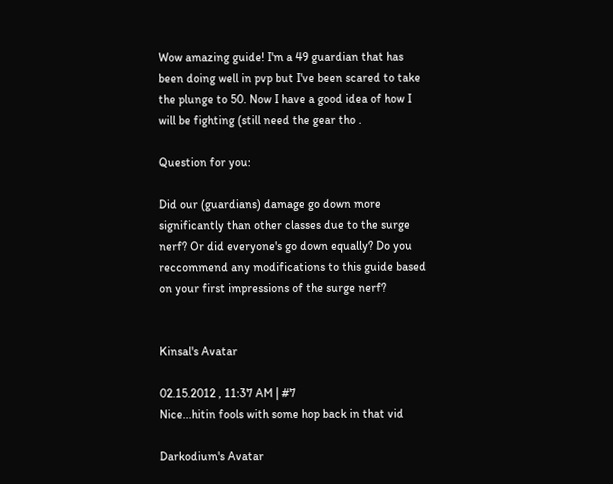Wow amazing guide! I'm a 49 guardian that has been doing well in pvp but I've been scared to take the plunge to 50. Now I have a good idea of how I will be fighting (still need the gear tho .

Question for you:

Did our (guardians) damage go down more significantly than other classes due to the surge nerf? Or did everyone's go down equally? Do you reccommend any modifications to this guide based on your first impressions of the surge nerf?


Kinsal's Avatar

02.15.2012 , 11:37 AM | #7
Nice...hitin fools with some hop back in that vid

Darkodium's Avatar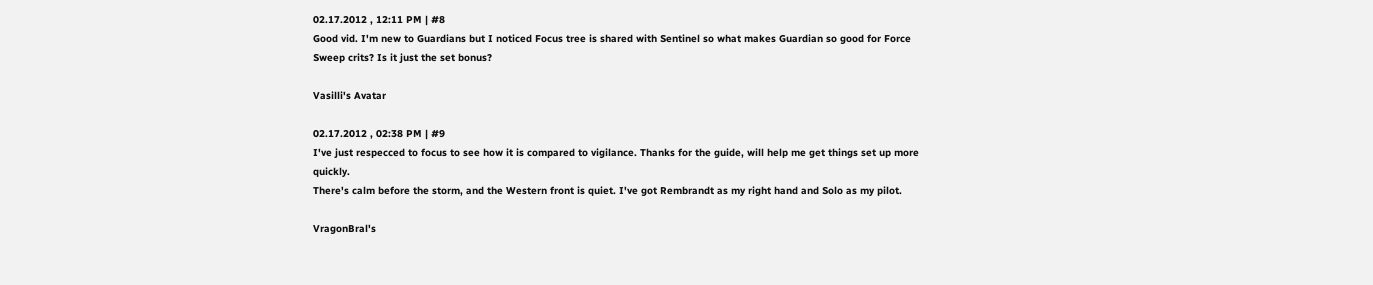02.17.2012 , 12:11 PM | #8
Good vid. I'm new to Guardians but I noticed Focus tree is shared with Sentinel so what makes Guardian so good for Force Sweep crits? Is it just the set bonus?

Vasilli's Avatar

02.17.2012 , 02:38 PM | #9
I've just respecced to focus to see how it is compared to vigilance. Thanks for the guide, will help me get things set up more quickly.
There's calm before the storm, and the Western front is quiet. I've got Rembrandt as my right hand and Solo as my pilot.

VragonBral's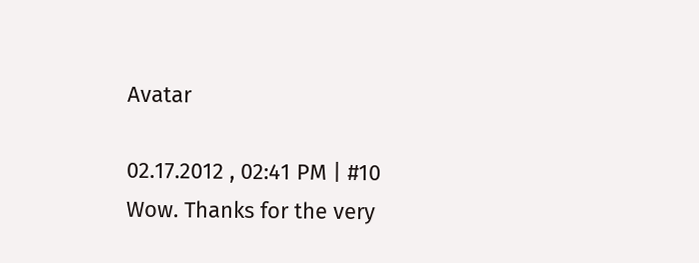Avatar

02.17.2012 , 02:41 PM | #10
Wow. Thanks for the very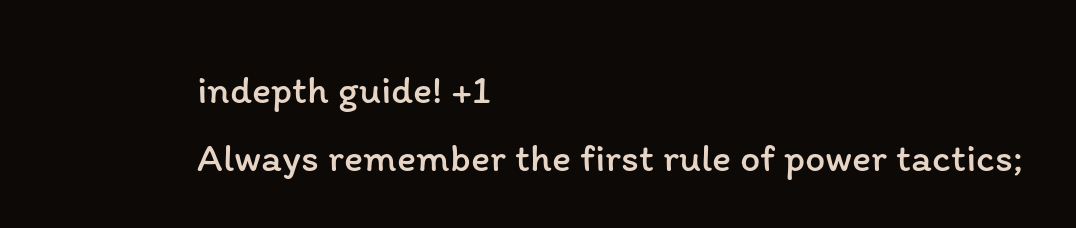indepth guide! +1
Always remember the first rule of power tactics;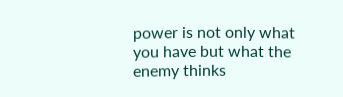power is not only what you have but what the enemy thinks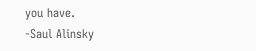you have.
-Saul Alinsky